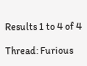Results 1 to 4 of 4

Thread: Furious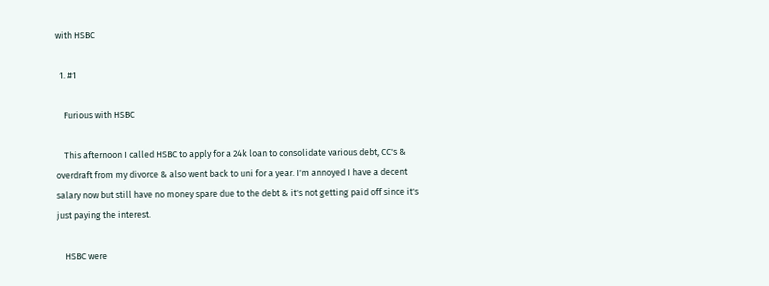with HSBC

  1. #1

    Furious with HSBC

    This afternoon I called HSBC to apply for a 24k loan to consolidate various debt, CC's & overdraft from my divorce & also went back to uni for a year. I'm annoyed I have a decent salary now but still have no money spare due to the debt & it's not getting paid off since it's just paying the interest.

    HSBC were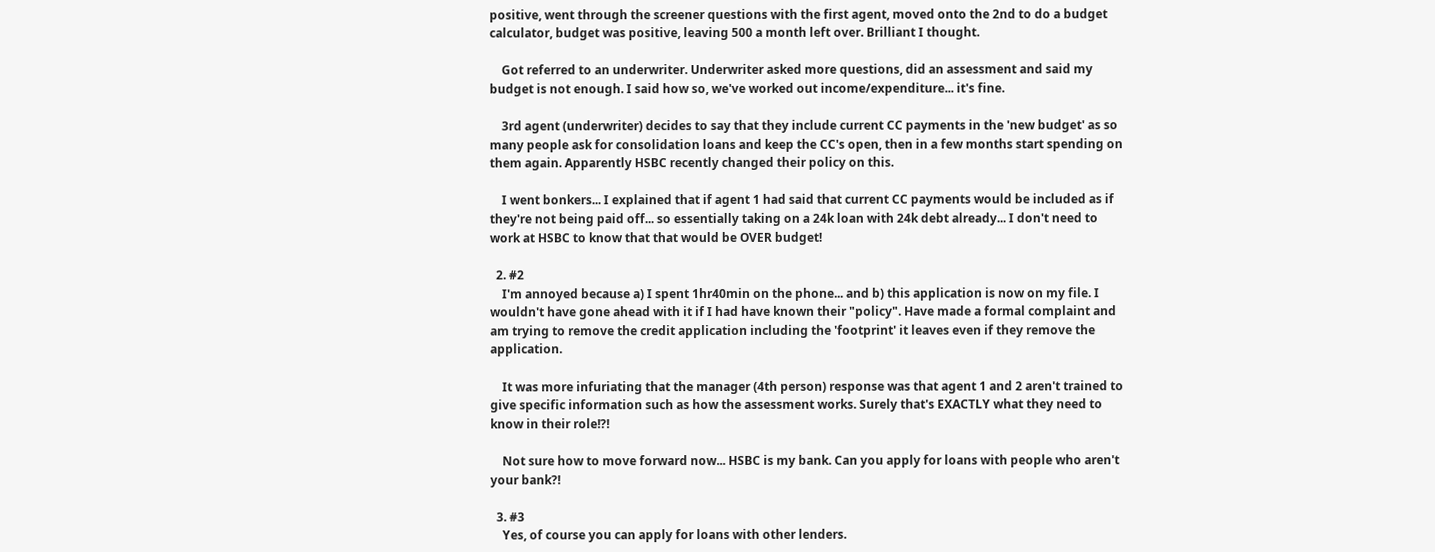positive, went through the screener questions with the first agent, moved onto the 2nd to do a budget calculator, budget was positive, leaving 500 a month left over. Brilliant I thought.

    Got referred to an underwriter. Underwriter asked more questions, did an assessment and said my budget is not enough. I said how so, we've worked out income/expenditure... it's fine.

    3rd agent (underwriter) decides to say that they include current CC payments in the 'new budget' as so many people ask for consolidation loans and keep the CC's open, then in a few months start spending on them again. Apparently HSBC recently changed their policy on this.

    I went bonkers... I explained that if agent 1 had said that current CC payments would be included as if they're not being paid off... so essentially taking on a 24k loan with 24k debt already... I don't need to work at HSBC to know that that would be OVER budget!

  2. #2
    I'm annoyed because a) I spent 1hr40min on the phone... and b) this application is now on my file. I wouldn't have gone ahead with it if I had have known their "policy". Have made a formal complaint and am trying to remove the credit application including the 'footprint' it leaves even if they remove the application.

    It was more infuriating that the manager (4th person) response was that agent 1 and 2 aren't trained to give specific information such as how the assessment works. Surely that's EXACTLY what they need to know in their role!?!

    Not sure how to move forward now... HSBC is my bank. Can you apply for loans with people who aren't your bank?!

  3. #3
    Yes, of course you can apply for loans with other lenders.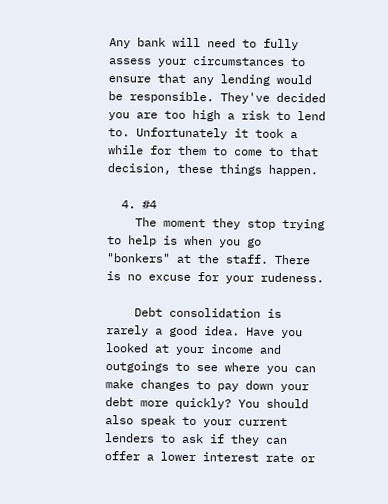Any bank will need to fully assess your circumstances to ensure that any lending would be responsible. They've decided you are too high a risk to lend to. Unfortunately it took a while for them to come to that decision, these things happen.

  4. #4
    The moment they stop trying to help is when you go "bonkers" at the staff. There is no excuse for your rudeness.

    Debt consolidation is rarely a good idea. Have you looked at your income and outgoings to see where you can make changes to pay down your debt more quickly? You should also speak to your current lenders to ask if they can offer a lower interest rate or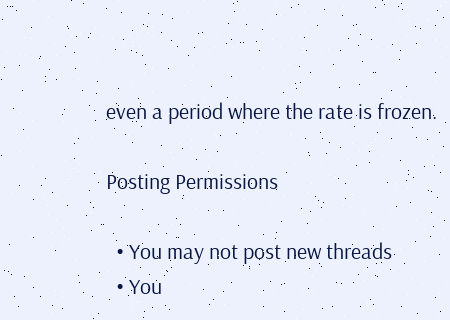even a period where the rate is frozen.

Posting Permissions

  • You may not post new threads
  • You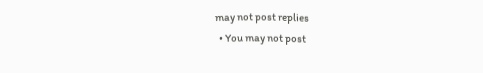may not post replies
  • You may not post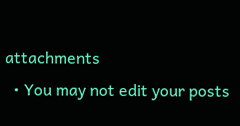attachments
  • You may not edit your posts